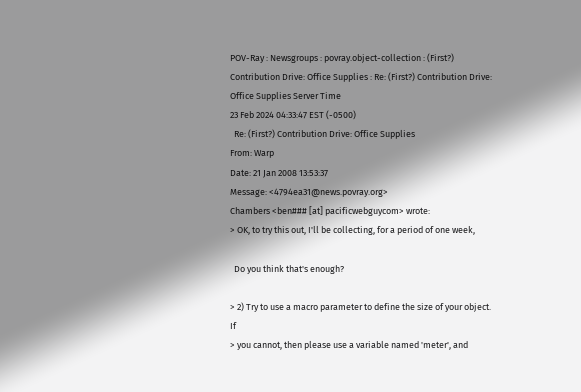POV-Ray : Newsgroups : povray.object-collection : (First?) Contribution Drive: Office Supplies : Re: (First?) Contribution Drive: Office Supplies Server Time
23 Feb 2024 04:33:47 EST (-0500)
  Re: (First?) Contribution Drive: Office Supplies
From: Warp
Date: 21 Jan 2008 13:53:37
Message: <4794ea31@news.povray.org>
Chambers <ben### [at] pacificwebguycom> wrote:
> OK, to try this out, I'll be collecting, for a period of one week,

  Do you think that's enough?

> 2) Try to use a macro parameter to define the size of your object.  If
> you cannot, then please use a variable named 'meter', and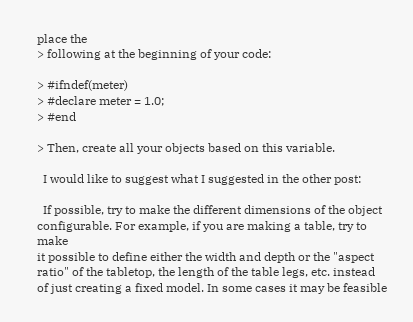place the
> following at the beginning of your code:

> #ifndef(meter)
> #declare meter = 1.0;
> #end

> Then, create all your objects based on this variable.

  I would like to suggest what I suggested in the other post:

  If possible, try to make the different dimensions of the object
configurable. For example, if you are making a table, try to make
it possible to define either the width and depth or the "aspect
ratio" of the tabletop, the length of the table legs, etc. instead
of just creating a fixed model. In some cases it may be feasible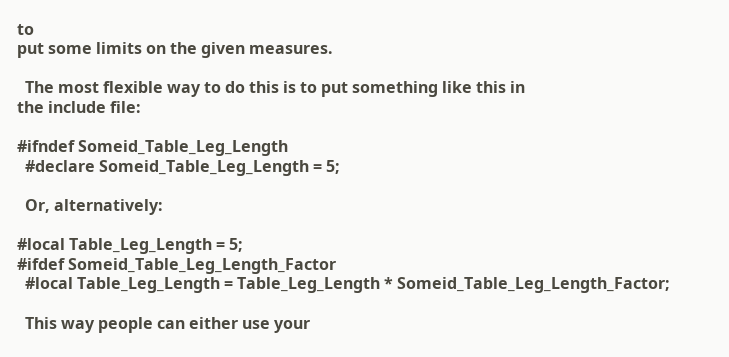to
put some limits on the given measures.

  The most flexible way to do this is to put something like this in
the include file:

#ifndef Someid_Table_Leg_Length
  #declare Someid_Table_Leg_Length = 5;

  Or, alternatively:

#local Table_Leg_Length = 5;
#ifdef Someid_Table_Leg_Length_Factor
  #local Table_Leg_Length = Table_Leg_Length * Someid_Table_Leg_Length_Factor;

  This way people can either use your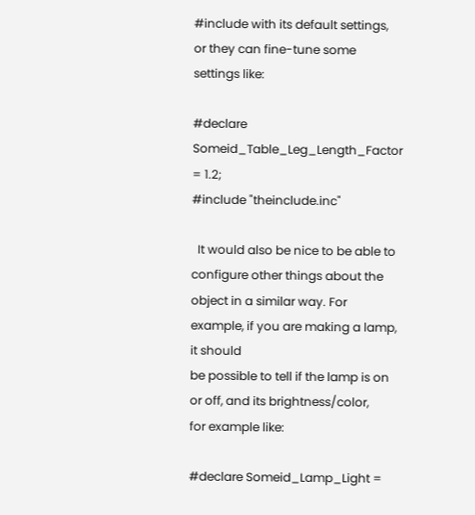#include with its default settings,
or they can fine-tune some settings like:

#declare Someid_Table_Leg_Length_Factor = 1.2;
#include "theinclude.inc"

  It would also be nice to be able to configure other things about the
object in a similar way. For example, if you are making a lamp, it should
be possible to tell if the lamp is on or off, and its brightness/color,
for example like:

#declare Someid_Lamp_Light =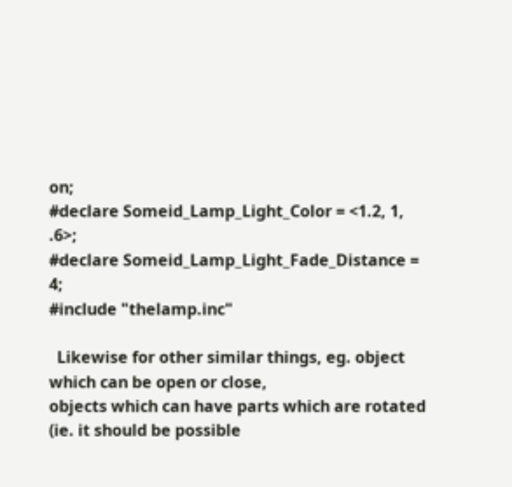on;
#declare Someid_Lamp_Light_Color = <1.2, 1, .6>;
#declare Someid_Lamp_Light_Fade_Distance = 4;
#include "thelamp.inc"

  Likewise for other similar things, eg. object which can be open or close,
objects which can have parts which are rotated (ie. it should be possible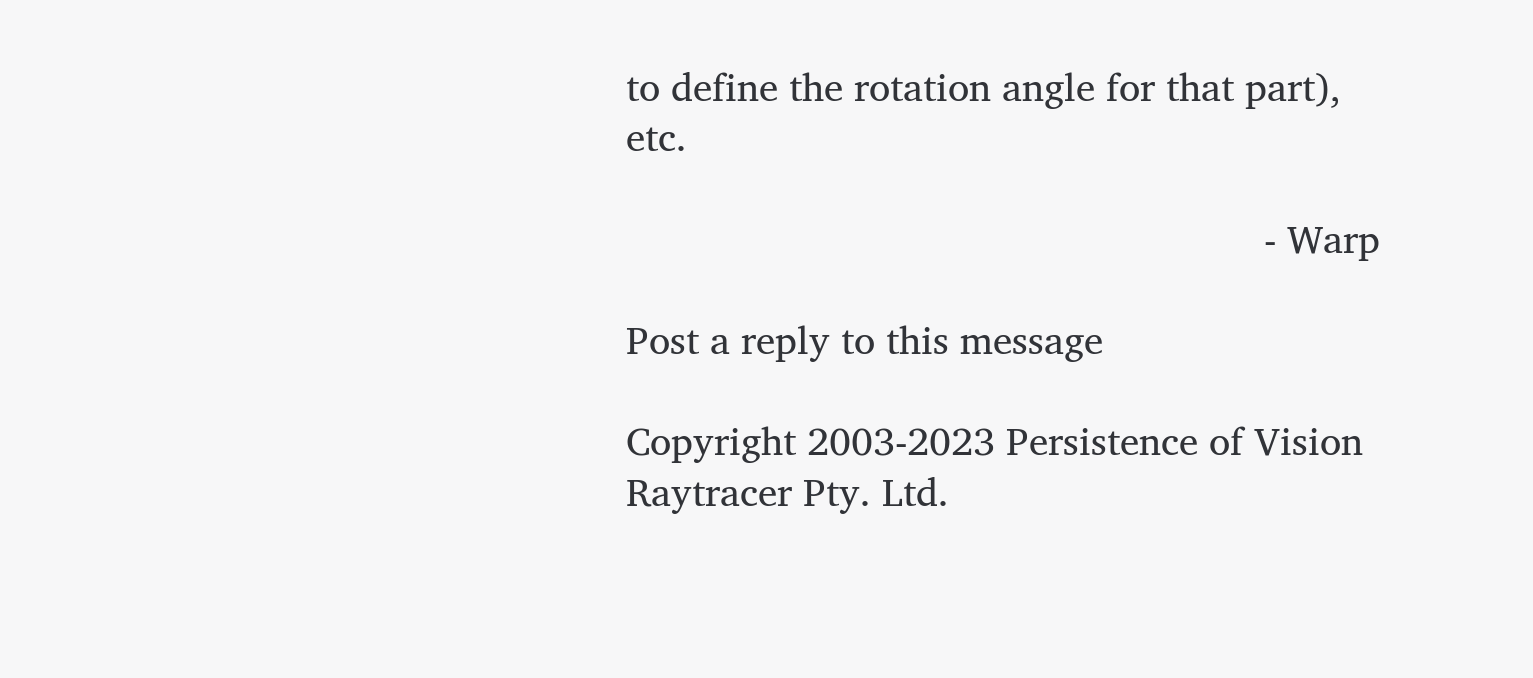to define the rotation angle for that part), etc.

                                                          - Warp

Post a reply to this message

Copyright 2003-2023 Persistence of Vision Raytracer Pty. Ltd.